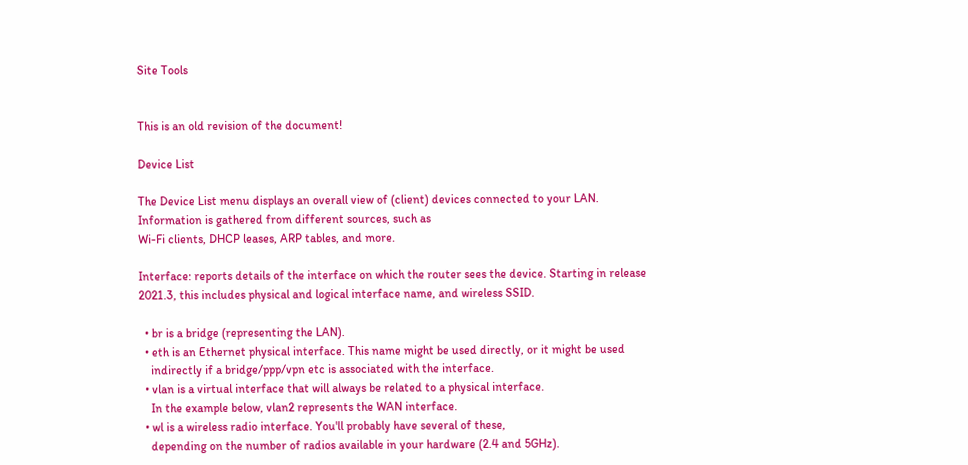Site Tools


This is an old revision of the document!

Device List

The Device List menu displays an overall view of (client) devices connected to your LAN. Information is gathered from different sources, such as
Wi-Fi clients, DHCP leases, ARP tables, and more.

Interface: reports details of the interface on which the router sees the device. Starting in release 2021.3, this includes physical and logical interface name, and wireless SSID.

  • br is a bridge (representing the LAN).
  • eth is an Ethernet physical interface. This name might be used directly, or it might be used
    indirectly if a bridge/ppp/vpn etc is associated with the interface.
  • vlan is a virtual interface that will always be related to a physical interface.
    In the example below, vlan2 represents the WAN interface.
  • wl is a wireless radio interface. You'll probably have several of these,
    depending on the number of radios available in your hardware (2.4 and 5GHz).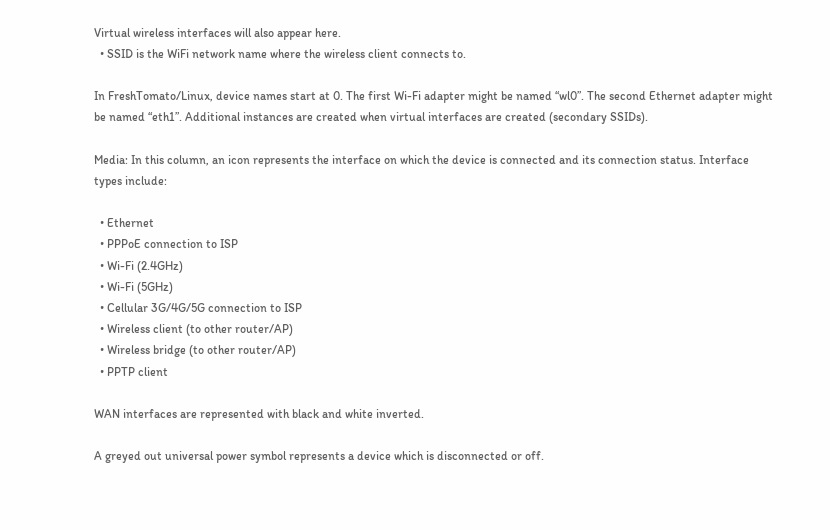Virtual wireless interfaces will also appear here.
  • SSID is the WiFi network name where the wireless client connects to.

In FreshTomato/Linux, device names start at 0. The first Wi-Fi adapter might be named “wl0”. The second Ethernet adapter might be named “eth1”. Additional instances are created when virtual interfaces are created (secondary SSIDs).

Media: In this column, an icon represents the interface on which the device is connected and its connection status. Interface types include:

  • Ethernet
  • PPPoE connection to ISP
  • Wi-Fi (2.4GHz)
  • Wi-Fi (5GHz)
  • Cellular 3G/4G/5G connection to ISP
  • Wireless client (to other router/AP)
  • Wireless bridge (to other router/AP)
  • PPTP client

WAN interfaces are represented with black and white inverted.

A greyed out universal power symbol represents a device which is disconnected or off.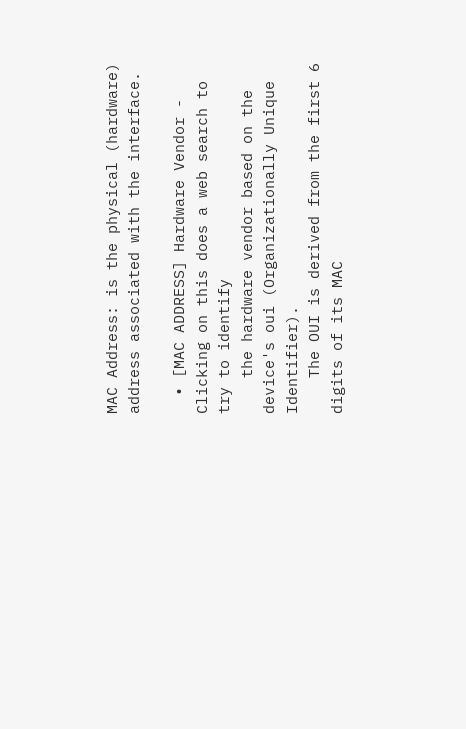MAC Address: is the physical (hardware) address associated with the interface.

  • [MAC ADDRESS] Hardware Vendor - Clicking on this does a web search to try to identify
    the hardware vendor based on the device's oui (Organizationally Unique Identifier).
    The OUI is derived from the first 6 digits of its MAC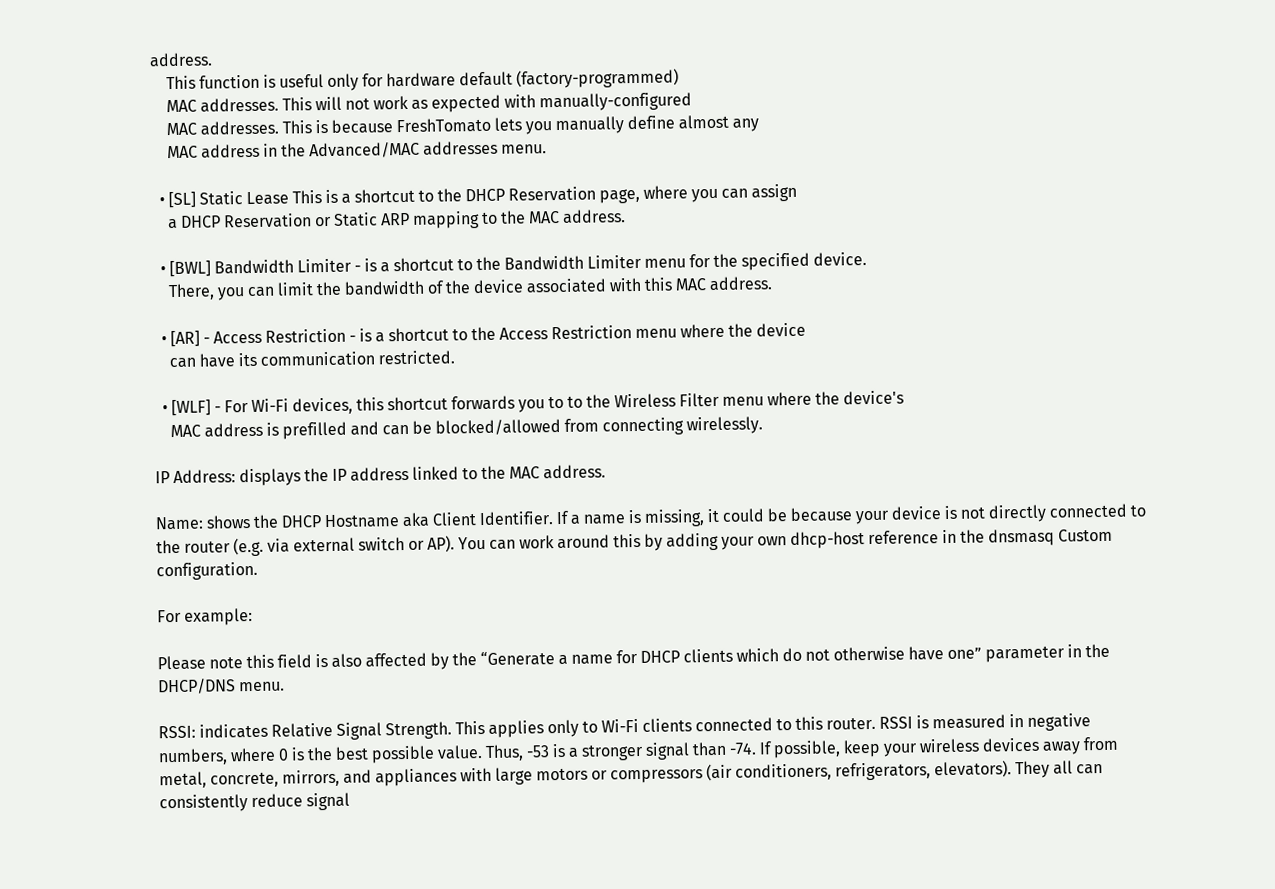address.
    This function is useful only for hardware default (factory-programmed)
    MAC addresses. This will not work as expected with manually-configured
    MAC addresses. This is because FreshTomato lets you manually define almost any
    MAC address in the Advanced/MAC addresses menu.

  • [SL] Static Lease This is a shortcut to the DHCP Reservation page, where you can assign
    a DHCP Reservation or Static ARP mapping to the MAC address.

  • [BWL] Bandwidth Limiter - is a shortcut to the Bandwidth Limiter menu for the specified device.
    There, you can limit the bandwidth of the device associated with this MAC address.

  • [AR] - Access Restriction - is a shortcut to the Access Restriction menu where the device
    can have its communication restricted.

  • [WLF] - For Wi-Fi devices, this shortcut forwards you to to the Wireless Filter menu where the device's
    MAC address is prefilled and can be blocked/allowed from connecting wirelessly.

IP Address: displays the IP address linked to the MAC address.

Name: shows the DHCP Hostname aka Client Identifier. If a name is missing, it could be because your device is not directly connected to the router (e.g. via external switch or AP). You can work around this by adding your own dhcp-host reference in the dnsmasq Custom configuration.

For example:

Please note this field is also affected by the “Generate a name for DHCP clients which do not otherwise have one” parameter in the DHCP/DNS menu.

RSSI: indicates Relative Signal Strength. This applies only to Wi-Fi clients connected to this router. RSSI is measured in negative numbers, where 0 is the best possible value. Thus, -53 is a stronger signal than -74. If possible, keep your wireless devices away from metal, concrete, mirrors, and appliances with large motors or compressors (air conditioners, refrigerators, elevators). They all can consistently reduce signal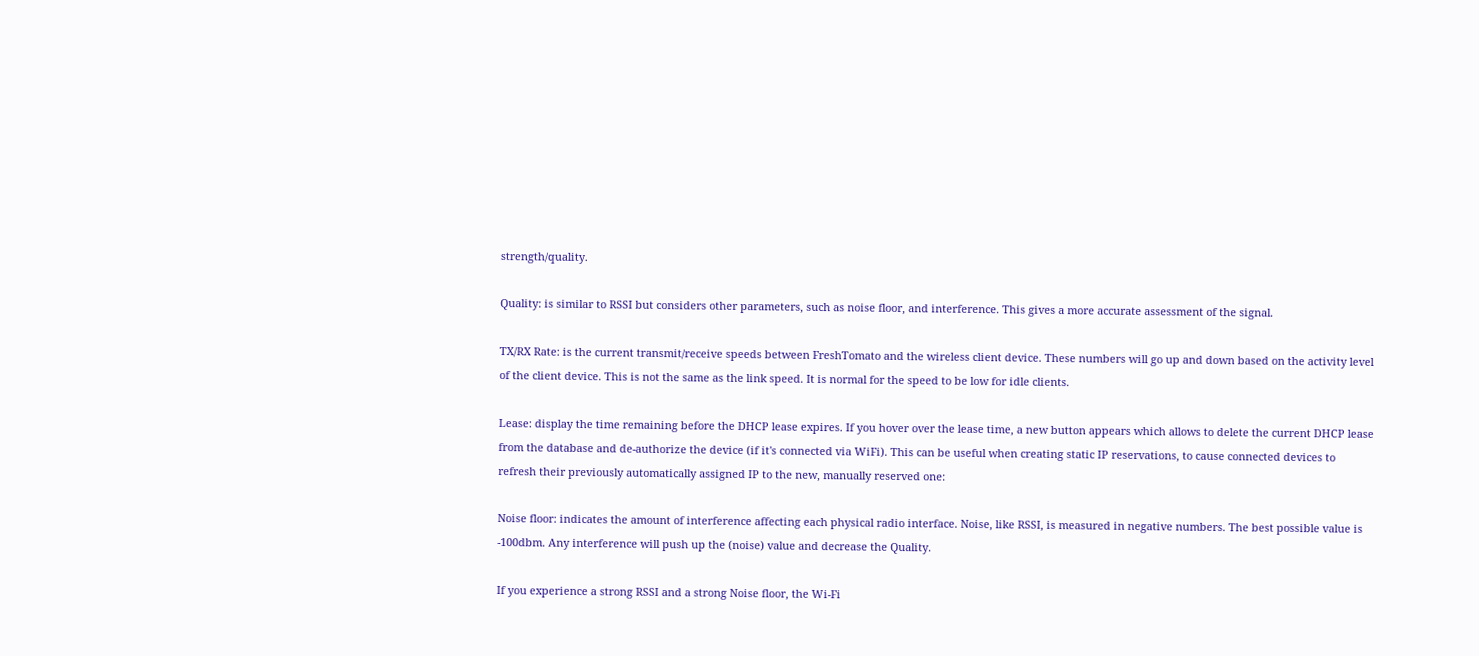strength/quality.

Quality: is similar to RSSI but considers other parameters, such as noise floor, and interference. This gives a more accurate assessment of the signal.

TX/RX Rate: is the current transmit/receive speeds between FreshTomato and the wireless client device. These numbers will go up and down based on the activity level of the client device. This is not the same as the link speed. It is normal for the speed to be low for idle clients.

Lease: display the time remaining before the DHCP lease expires. If you hover over the lease time, a new button appears which allows to delete the current DHCP lease from the database and de-authorize the device (if it's connected via WiFi). This can be useful when creating static IP reservations, to cause connected devices to refresh their previously automatically assigned IP to the new, manually reserved one:

Noise floor: indicates the amount of interference affecting each physical radio interface. Noise, like RSSI, is measured in negative numbers. The best possible value is -100dbm. Any interference will push up the (noise) value and decrease the Quality.

If you experience a strong RSSI and a strong Noise floor, the Wi-Fi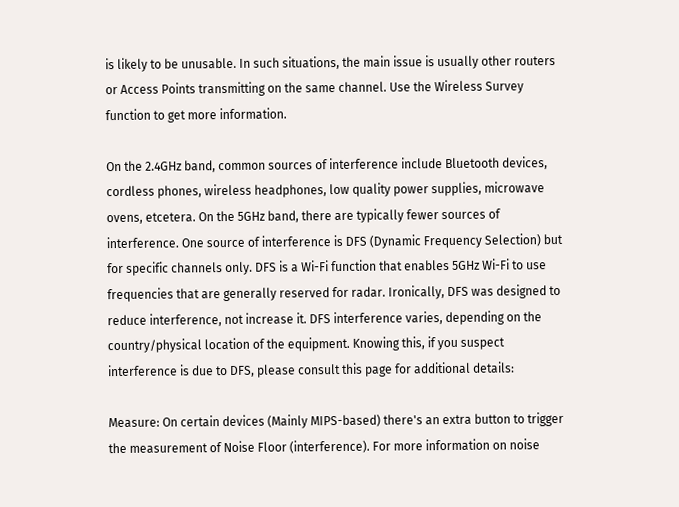is likely to be unusable. In such situations, the main issue is usually other routers or Access Points transmitting on the same channel. Use the Wireless Survey function to get more information.

On the 2.4GHz band, common sources of interference include Bluetooth devices, cordless phones, wireless headphones, low quality power supplies, microwave ovens, etcetera. On the 5GHz band, there are typically fewer sources of interference. One source of interference is DFS (Dynamic Frequency Selection) but for specific channels only. DFS is a Wi-Fi function that enables 5GHz Wi-Fi to use frequencies that are generally reserved for radar. Ironically, DFS was designed to reduce interference, not increase it. DFS interference varies, depending on the country/physical location of the equipment. Knowing this, if you suspect interference is due to DFS, please consult this page for additional details:

Measure: On certain devices (Mainly MIPS-based) there's an extra button to trigger the measurement of Noise Floor (interference). For more information on noise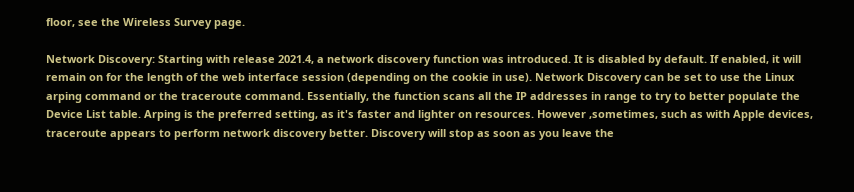floor, see the Wireless Survey page.

Network Discovery: Starting with release 2021.4, a network discovery function was introduced. It is disabled by default. If enabled, it will remain on for the length of the web interface session (depending on the cookie in use). Network Discovery can be set to use the Linux arping command or the traceroute command. Essentially, the function scans all the IP addresses in range to try to better populate the Device List table. Arping is the preferred setting, as it's faster and lighter on resources. However ,sometimes, such as with Apple devices, traceroute appears to perform network discovery better. Discovery will stop as soon as you leave the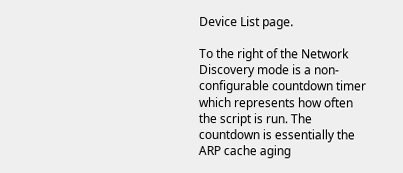Device List page.

To the right of the Network Discovery mode is a non-configurable countdown timer which represents how often the script is run. The countdown is essentially the ARP cache aging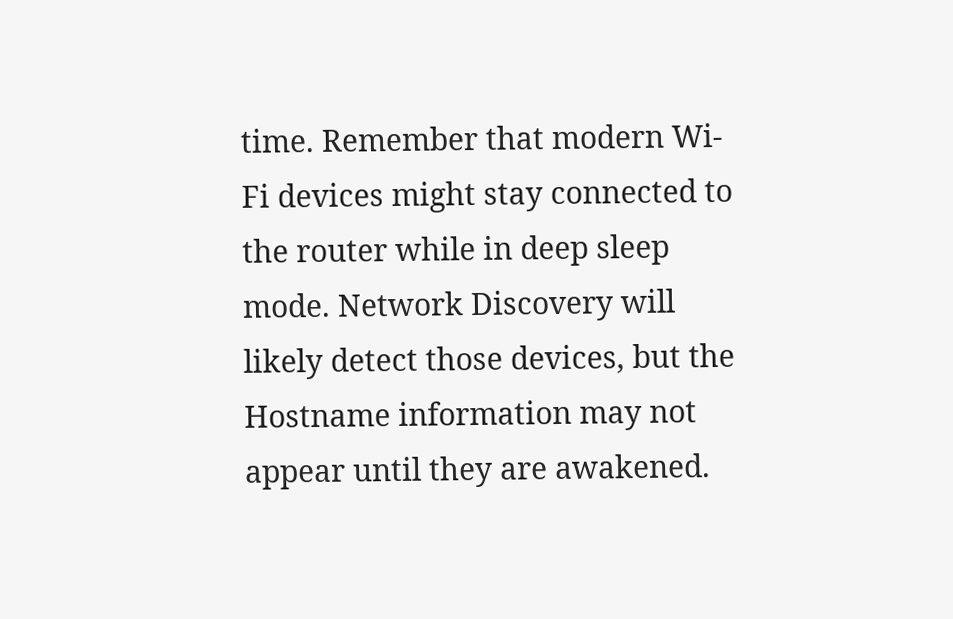time. Remember that modern Wi-Fi devices might stay connected to the router while in deep sleep mode. Network Discovery will likely detect those devices, but the Hostname information may not appear until they are awakened.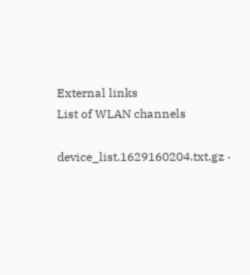External links
List of WLAN channels

device_list.1629160204.txt.gz ·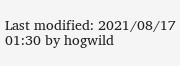Last modified: 2021/08/17 01:30 by hogwild